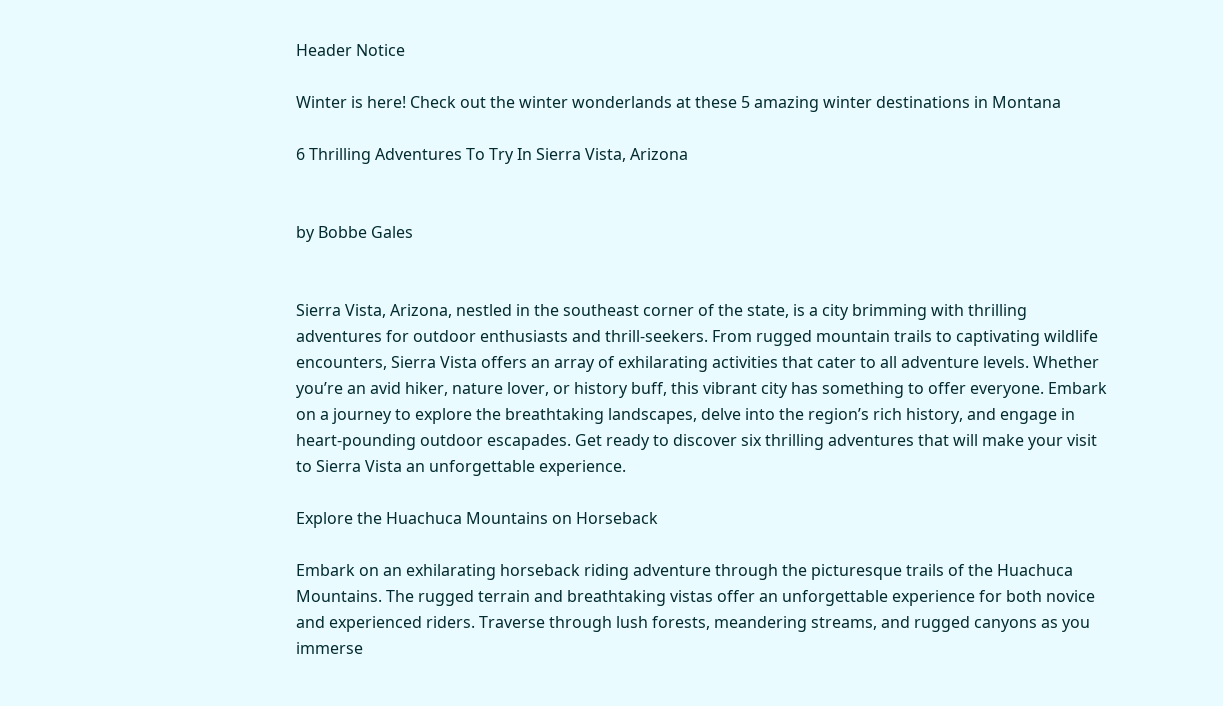Header Notice

Winter is here! Check out the winter wonderlands at these 5 amazing winter destinations in Montana

6 Thrilling Adventures To Try In Sierra Vista, Arizona


by Bobbe Gales


Sierra Vista, Arizona, nestled in the southeast corner of the state, is a city brimming with thrilling adventures for outdoor enthusiasts and thrill-seekers. From rugged mountain trails to captivating wildlife encounters, Sierra Vista offers an array of exhilarating activities that cater to all adventure levels. Whether you’re an avid hiker, nature lover, or history buff, this vibrant city has something to offer everyone. Embark on a journey to explore the breathtaking landscapes, delve into the region’s rich history, and engage in heart-pounding outdoor escapades. Get ready to discover six thrilling adventures that will make your visit to Sierra Vista an unforgettable experience.

Explore the Huachuca Mountains on Horseback

Embark on an exhilarating horseback riding adventure through the picturesque trails of the Huachuca Mountains. The rugged terrain and breathtaking vistas offer an unforgettable experience for both novice and experienced riders. Traverse through lush forests, meandering streams, and rugged canyons as you immerse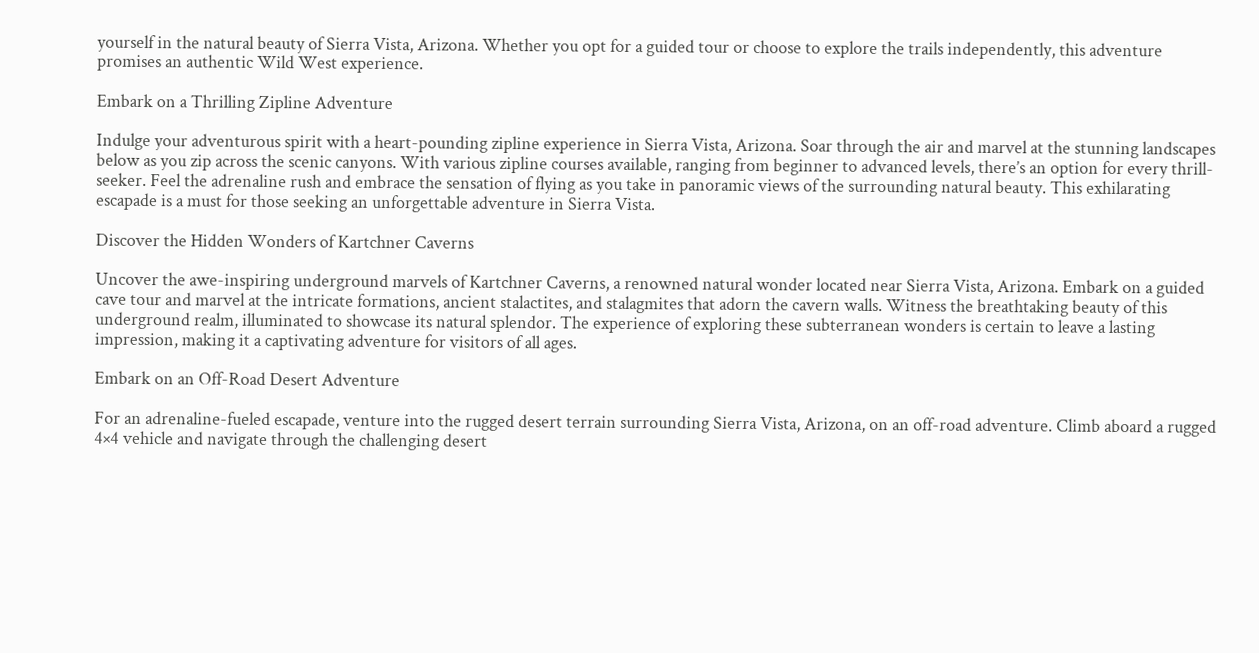yourself in the natural beauty of Sierra Vista, Arizona. Whether you opt for a guided tour or choose to explore the trails independently, this adventure promises an authentic Wild West experience.

Embark on a Thrilling Zipline Adventure

Indulge your adventurous spirit with a heart-pounding zipline experience in Sierra Vista, Arizona. Soar through the air and marvel at the stunning landscapes below as you zip across the scenic canyons. With various zipline courses available, ranging from beginner to advanced levels, there’s an option for every thrill-seeker. Feel the adrenaline rush and embrace the sensation of flying as you take in panoramic views of the surrounding natural beauty. This exhilarating escapade is a must for those seeking an unforgettable adventure in Sierra Vista.

Discover the Hidden Wonders of Kartchner Caverns

Uncover the awe-inspiring underground marvels of Kartchner Caverns, a renowned natural wonder located near Sierra Vista, Arizona. Embark on a guided cave tour and marvel at the intricate formations, ancient stalactites, and stalagmites that adorn the cavern walls. Witness the breathtaking beauty of this underground realm, illuminated to showcase its natural splendor. The experience of exploring these subterranean wonders is certain to leave a lasting impression, making it a captivating adventure for visitors of all ages.

Embark on an Off-Road Desert Adventure

For an adrenaline-fueled escapade, venture into the rugged desert terrain surrounding Sierra Vista, Arizona, on an off-road adventure. Climb aboard a rugged 4×4 vehicle and navigate through the challenging desert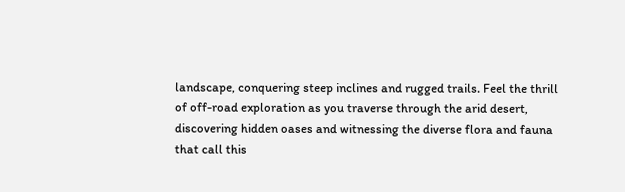landscape, conquering steep inclines and rugged trails. Feel the thrill of off-road exploration as you traverse through the arid desert, discovering hidden oases and witnessing the diverse flora and fauna that call this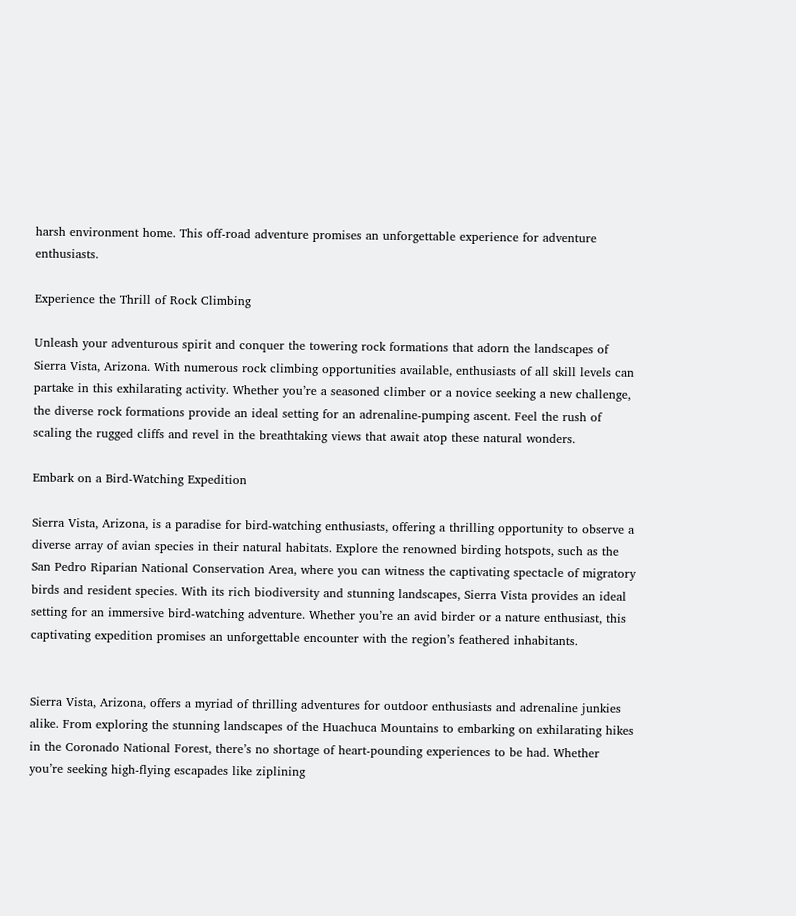harsh environment home. This off-road adventure promises an unforgettable experience for adventure enthusiasts.

Experience the Thrill of Rock Climbing

Unleash your adventurous spirit and conquer the towering rock formations that adorn the landscapes of Sierra Vista, Arizona. With numerous rock climbing opportunities available, enthusiasts of all skill levels can partake in this exhilarating activity. Whether you’re a seasoned climber or a novice seeking a new challenge, the diverse rock formations provide an ideal setting for an adrenaline-pumping ascent. Feel the rush of scaling the rugged cliffs and revel in the breathtaking views that await atop these natural wonders.

Embark on a Bird-Watching Expedition

Sierra Vista, Arizona, is a paradise for bird-watching enthusiasts, offering a thrilling opportunity to observe a diverse array of avian species in their natural habitats. Explore the renowned birding hotspots, such as the San Pedro Riparian National Conservation Area, where you can witness the captivating spectacle of migratory birds and resident species. With its rich biodiversity and stunning landscapes, Sierra Vista provides an ideal setting for an immersive bird-watching adventure. Whether you’re an avid birder or a nature enthusiast, this captivating expedition promises an unforgettable encounter with the region’s feathered inhabitants.


Sierra Vista, Arizona, offers a myriad of thrilling adventures for outdoor enthusiasts and adrenaline junkies alike. From exploring the stunning landscapes of the Huachuca Mountains to embarking on exhilarating hikes in the Coronado National Forest, there’s no shortage of heart-pounding experiences to be had. Whether you’re seeking high-flying escapades like ziplining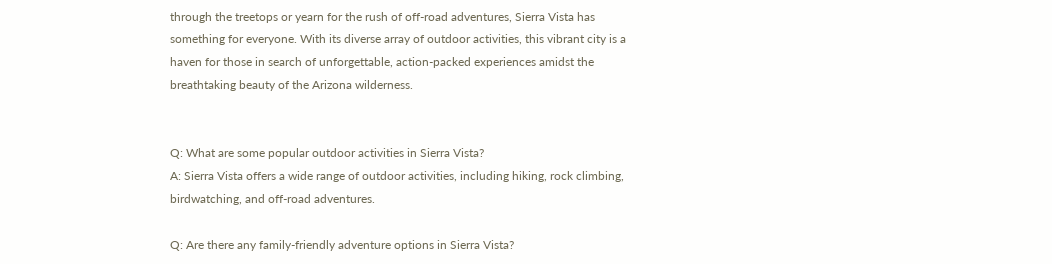through the treetops or yearn for the rush of off-road adventures, Sierra Vista has something for everyone. With its diverse array of outdoor activities, this vibrant city is a haven for those in search of unforgettable, action-packed experiences amidst the breathtaking beauty of the Arizona wilderness.


Q: What are some popular outdoor activities in Sierra Vista?
A: Sierra Vista offers a wide range of outdoor activities, including hiking, rock climbing, birdwatching, and off-road adventures.

Q: Are there any family-friendly adventure options in Sierra Vista?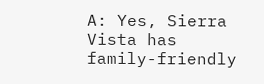A: Yes, Sierra Vista has family-friendly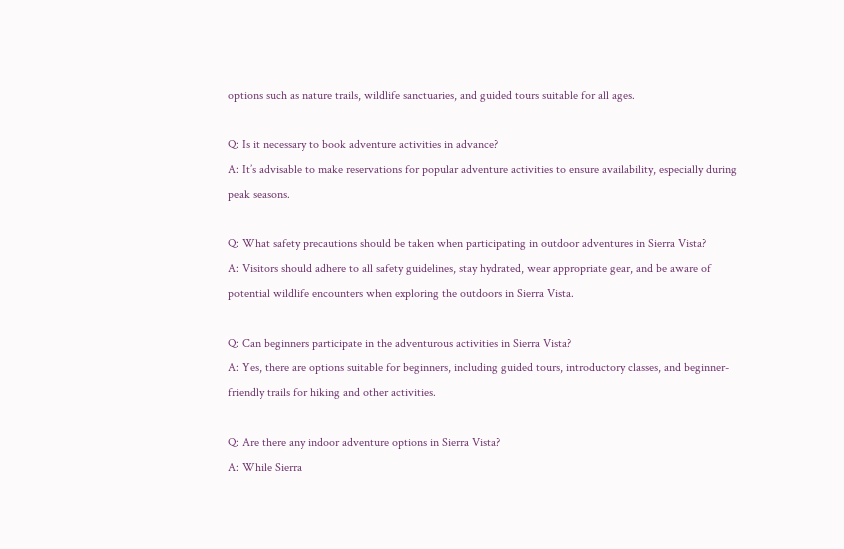options such as nature trails, wildlife sanctuaries, and guided tours suitable for all ages.

Q: Is it necessary to book adventure activities in advance?
A: It’s advisable to make reservations for popular adventure activities to ensure availability, especially during peak seasons.

Q: What safety precautions should be taken when participating in outdoor adventures in Sierra Vista?
A: Visitors should adhere to all safety guidelines, stay hydrated, wear appropriate gear, and be aware of potential wildlife encounters when exploring the outdoors in Sierra Vista.

Q: Can beginners participate in the adventurous activities in Sierra Vista?
A: Yes, there are options suitable for beginners, including guided tours, introductory classes, and beginner-friendly trails for hiking and other activities.

Q: Are there any indoor adventure options in Sierra Vista?
A: While Sierra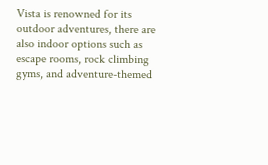Vista is renowned for its outdoor adventures, there are also indoor options such as escape rooms, rock climbing gyms, and adventure-themed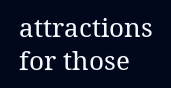attractions for those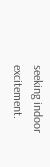seeking indoor excitement.